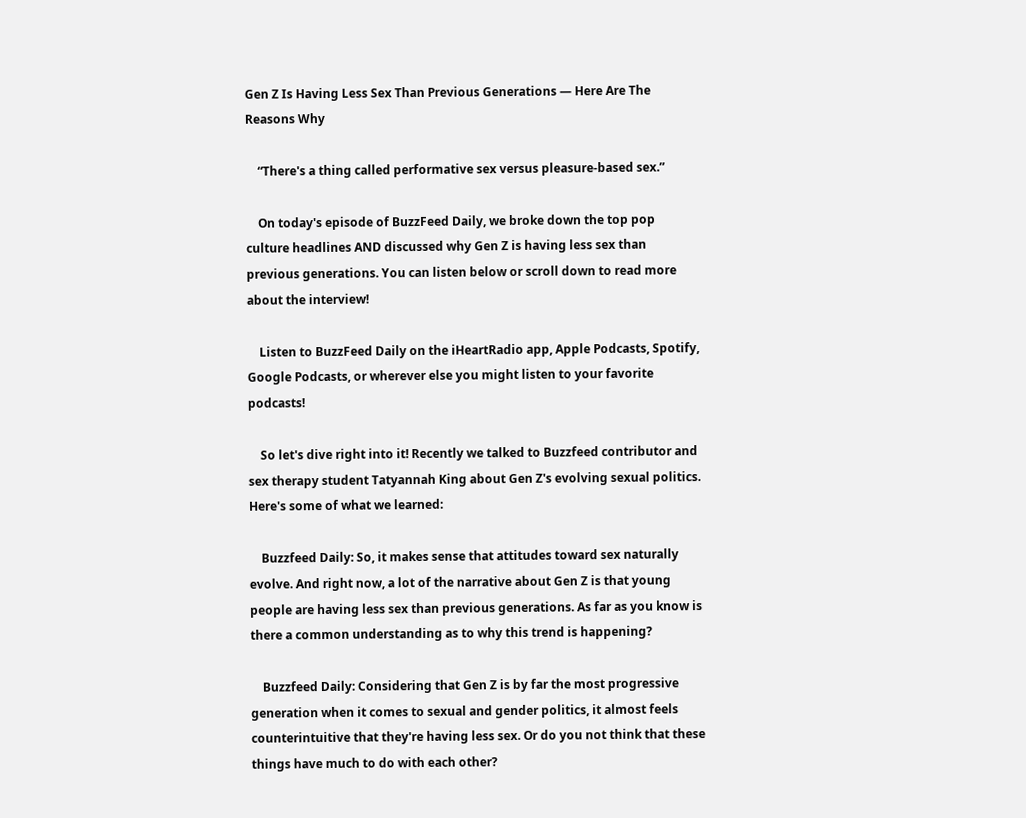Gen Z Is Having Less Sex Than Previous Generations — Here Are The Reasons Why

    “There's a thing called performative sex versus pleasure-based sex.”

    On today's episode of BuzzFeed Daily, we broke down the top pop culture headlines AND discussed why Gen Z is having less sex than previous generations. You can listen below or scroll down to read more about the interview!

    Listen to BuzzFeed Daily on the iHeartRadio app, Apple Podcasts, Spotify, Google Podcasts, or wherever else you might listen to your favorite podcasts!

    So let's dive right into it! Recently we talked to Buzzfeed contributor and sex therapy student Tatyannah King about Gen Z's evolving sexual politics. Here's some of what we learned:

    Buzzfeed Daily: So, it makes sense that attitudes toward sex naturally evolve. And right now, a lot of the narrative about Gen Z is that young people are having less sex than previous generations. As far as you know is there a common understanding as to why this trend is happening?

    Buzzfeed Daily: Considering that Gen Z is by far the most progressive generation when it comes to sexual and gender politics, it almost feels counterintuitive that they're having less sex. Or do you not think that these things have much to do with each other?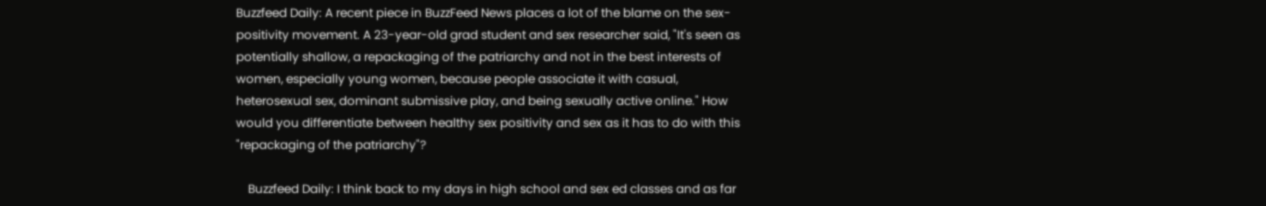Buzzfeed Daily: A recent piece in BuzzFeed News places a lot of the blame on the sex-positivity movement. A 23-year-old grad student and sex researcher said, "It's seen as potentially shallow, a repackaging of the patriarchy and not in the best interests of women, especially young women, because people associate it with casual, heterosexual sex, dominant submissive play, and being sexually active online." How would you differentiate between healthy sex positivity and sex as it has to do with this "repackaging of the patriarchy"?

    Buzzfeed Daily: I think back to my days in high school and sex ed classes and as far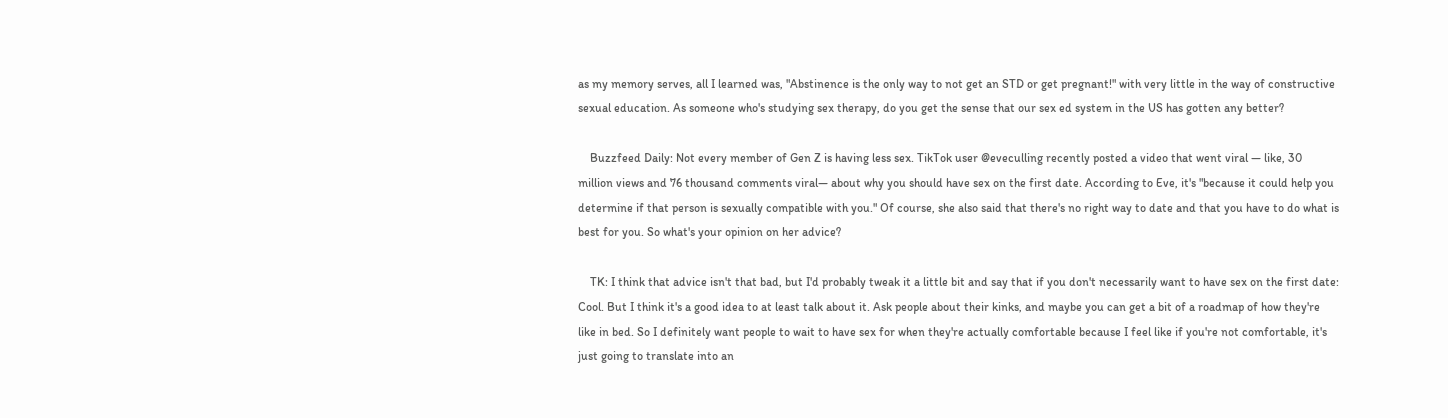as my memory serves, all I learned was, "Abstinence is the only way to not get an STD or get pregnant!" with very little in the way of constructive sexual education. As someone who's studying sex therapy, do you get the sense that our sex ed system in the US has gotten any better?

    Buzzfeed Daily: Not every member of Gen Z is having less sex. TikTok user @eveculling recently posted a video that went viral — like, 30 million views and 76 thousand comments viral— about why you should have sex on the first date. According to Eve, it's "because it could help you determine if that person is sexually compatible with you." Of course, she also said that there's no right way to date and that you have to do what is best for you. So what's your opinion on her advice?

    TK: I think that advice isn't that bad, but I'd probably tweak it a little bit and say that if you don't necessarily want to have sex on the first date: Cool. But I think it's a good idea to at least talk about it. Ask people about their kinks, and maybe you can get a bit of a roadmap of how they're like in bed. So I definitely want people to wait to have sex for when they're actually comfortable because I feel like if you're not comfortable, it's just going to translate into an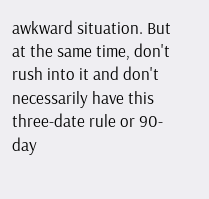awkward situation. But at the same time, don't rush into it and don't necessarily have this three-date rule or 90-day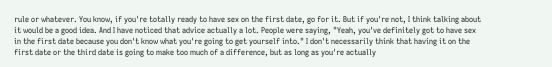rule or whatever. You know, if you're totally ready to have sex on the first date, go for it. But if you're not, I think talking about it would be a good idea. And I have noticed that advice actually a lot. People were saying, "Yeah, you've definitely got to have sex in the first date because you don't know what you're going to get yourself into." I don't necessarily think that having it on the first date or the third date is going to make too much of a difference, but as long as you're actually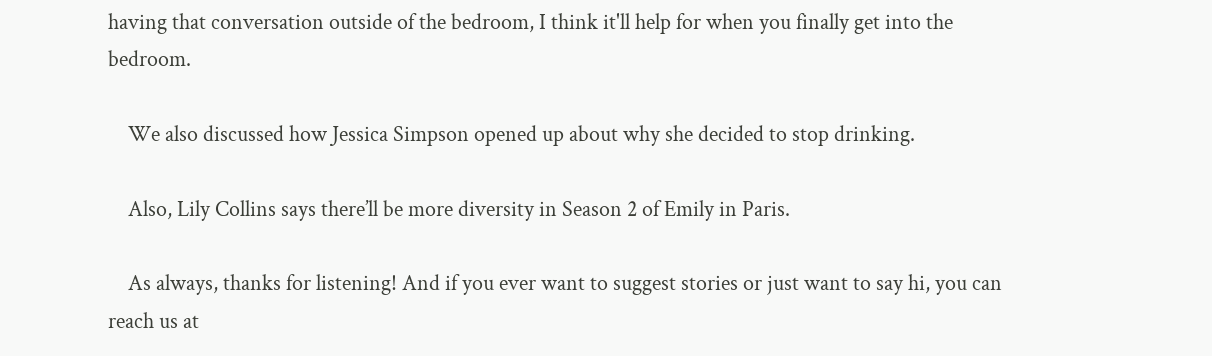having that conversation outside of the bedroom, I think it'll help for when you finally get into the bedroom.

    We also discussed how Jessica Simpson opened up about why she decided to stop drinking.

    Also, Lily Collins says there’ll be more diversity in Season 2 of Emily in Paris.

    As always, thanks for listening! And if you ever want to suggest stories or just want to say hi, you can reach us at